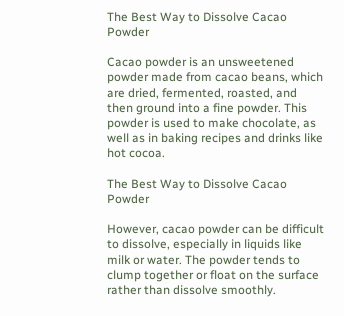The Best Way to Dissolve Cacao Powder

Cacao powder is an unsweetened powder made from cacao beans, which are dried, fermented, roasted, and then ground into a fine powder. This powder is used to make chocolate, as well as in baking recipes and drinks like hot cocoa.

The Best Way to Dissolve Cacao Powder

However, cacao powder can be difficult to dissolve, especially in liquids like milk or water. The powder tends to clump together or float on the surface rather than dissolve smoothly.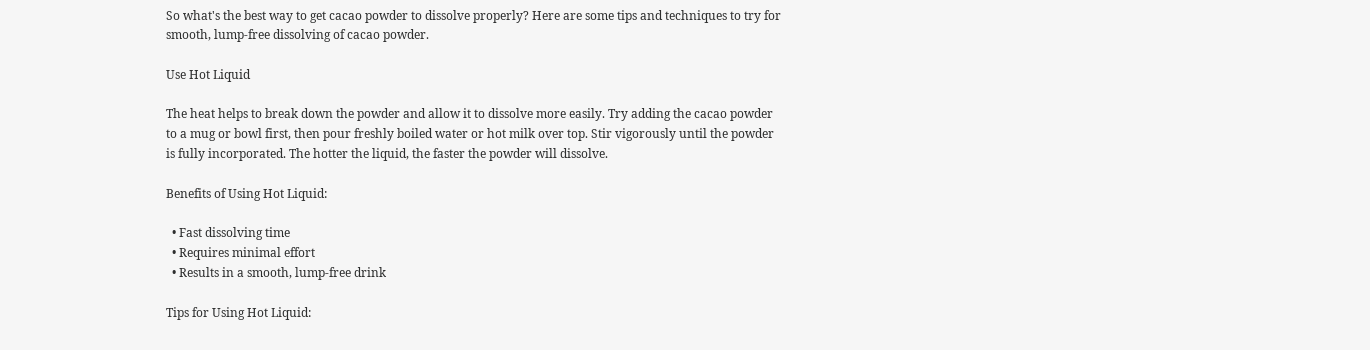So what's the best way to get cacao powder to dissolve properly? Here are some tips and techniques to try for smooth, lump-free dissolving of cacao powder.

Use Hot Liquid

The heat helps to break down the powder and allow it to dissolve more easily. Try adding the cacao powder to a mug or bowl first, then pour freshly boiled water or hot milk over top. Stir vigorously until the powder is fully incorporated. The hotter the liquid, the faster the powder will dissolve.

Benefits of Using Hot Liquid:

  • Fast dissolving time
  • Requires minimal effort
  • Results in a smooth, lump-free drink

Tips for Using Hot Liquid: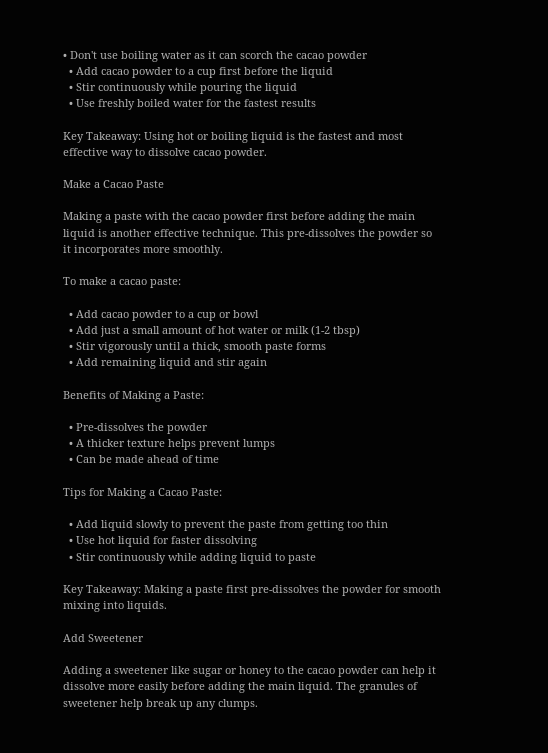• Don't use boiling water as it can scorch the cacao powder
  • Add cacao powder to a cup first before the liquid
  • Stir continuously while pouring the liquid
  • Use freshly boiled water for the fastest results

Key Takeaway: Using hot or boiling liquid is the fastest and most effective way to dissolve cacao powder.

Make a Cacao Paste

Making a paste with the cacao powder first before adding the main liquid is another effective technique. This pre-dissolves the powder so it incorporates more smoothly.

To make a cacao paste:

  • Add cacao powder to a cup or bowl
  • Add just a small amount of hot water or milk (1-2 tbsp)
  • Stir vigorously until a thick, smooth paste forms
  • Add remaining liquid and stir again

Benefits of Making a Paste:

  • Pre-dissolves the powder
  • A thicker texture helps prevent lumps
  • Can be made ahead of time

Tips for Making a Cacao Paste:

  • Add liquid slowly to prevent the paste from getting too thin
  • Use hot liquid for faster dissolving
  • Stir continuously while adding liquid to paste

Key Takeaway: Making a paste first pre-dissolves the powder for smooth mixing into liquids.

Add Sweetener

Adding a sweetener like sugar or honey to the cacao powder can help it dissolve more easily before adding the main liquid. The granules of sweetener help break up any clumps.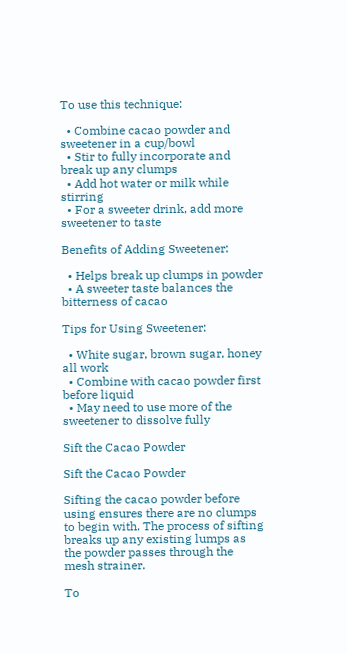To use this technique:

  • Combine cacao powder and sweetener in a cup/bowl
  • Stir to fully incorporate and break up any clumps
  • Add hot water or milk while stirring
  • For a sweeter drink, add more sweetener to taste

Benefits of Adding Sweetener:

  • Helps break up clumps in powder
  • A sweeter taste balances the bitterness of cacao

Tips for Using Sweetener:

  • White sugar, brown sugar, honey all work
  • Combine with cacao powder first before liquid
  • May need to use more of the sweetener to dissolve fully

Sift the Cacao Powder

Sift the Cacao Powder

Sifting the cacao powder before using ensures there are no clumps to begin with. The process of sifting breaks up any existing lumps as the powder passes through the mesh strainer.

To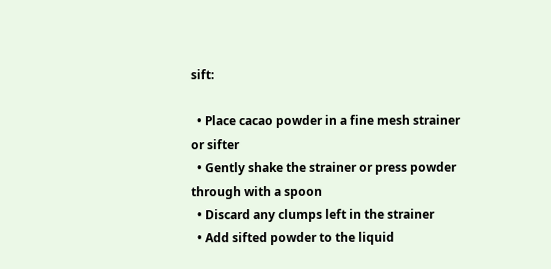sift:

  • Place cacao powder in a fine mesh strainer or sifter
  • Gently shake the strainer or press powder through with a spoon
  • Discard any clumps left in the strainer
  • Add sifted powder to the liquid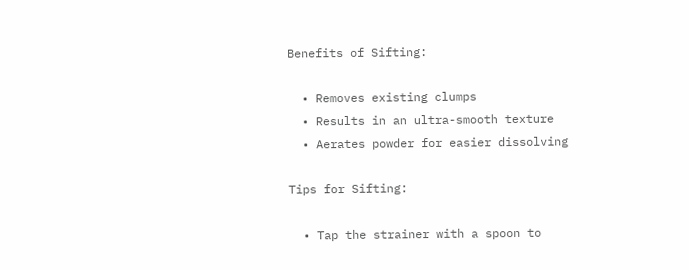Benefits of Sifting:

  • Removes existing clumps
  • Results in an ultra-smooth texture
  • Aerates powder for easier dissolving

Tips for Sifting:

  • Tap the strainer with a spoon to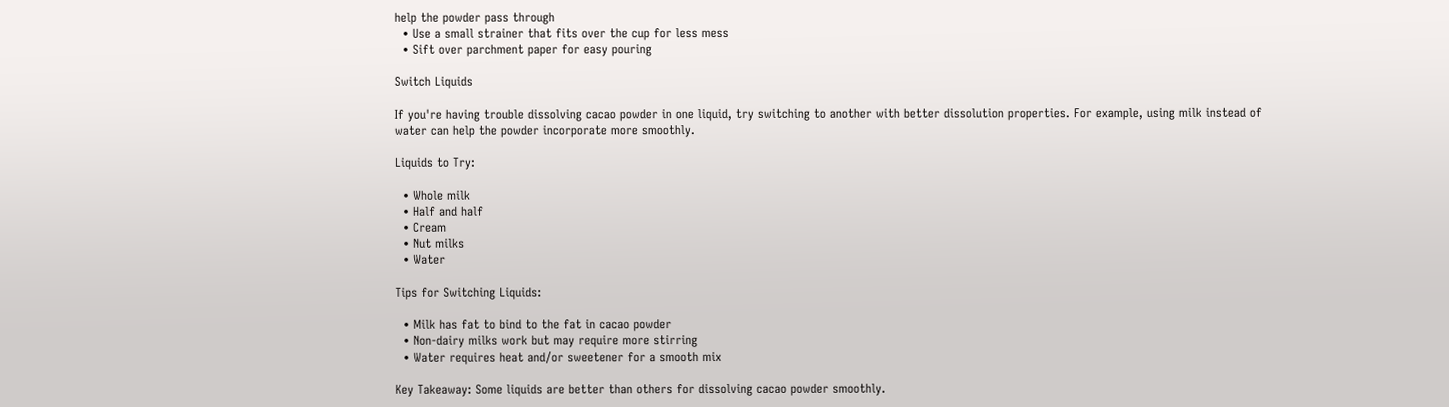help the powder pass through
  • Use a small strainer that fits over the cup for less mess
  • Sift over parchment paper for easy pouring

Switch Liquids

If you're having trouble dissolving cacao powder in one liquid, try switching to another with better dissolution properties. For example, using milk instead of water can help the powder incorporate more smoothly.

Liquids to Try:

  • Whole milk
  • Half and half
  • Cream
  • Nut milks
  • Water

Tips for Switching Liquids:

  • Milk has fat to bind to the fat in cacao powder
  • Non-dairy milks work but may require more stirring
  • Water requires heat and/or sweetener for a smooth mix

Key Takeaway: Some liquids are better than others for dissolving cacao powder smoothly.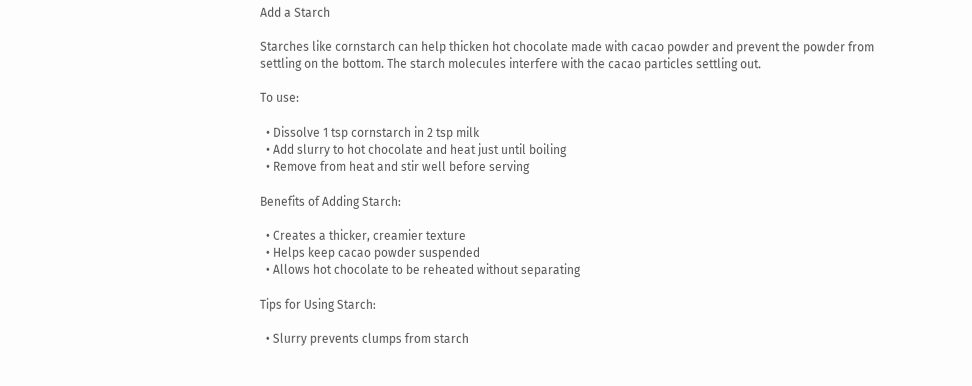Add a Starch

Starches like cornstarch can help thicken hot chocolate made with cacao powder and prevent the powder from settling on the bottom. The starch molecules interfere with the cacao particles settling out.

To use:

  • Dissolve 1 tsp cornstarch in 2 tsp milk
  • Add slurry to hot chocolate and heat just until boiling
  • Remove from heat and stir well before serving

Benefits of Adding Starch:

  • Creates a thicker, creamier texture
  • Helps keep cacao powder suspended
  • Allows hot chocolate to be reheated without separating

Tips for Using Starch:

  • Slurry prevents clumps from starch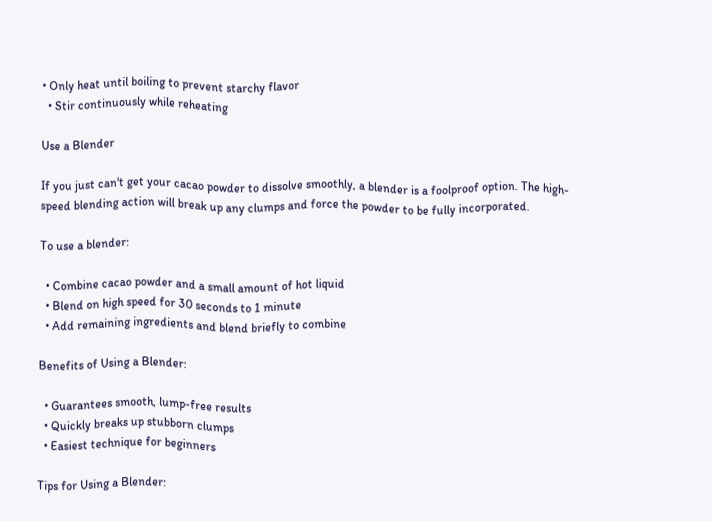• Only heat until boiling to prevent starchy flavor
  • Stir continuously while reheating

Use a Blender

If you just can't get your cacao powder to dissolve smoothly, a blender is a foolproof option. The high-speed blending action will break up any clumps and force the powder to be fully incorporated.

To use a blender:

  • Combine cacao powder and a small amount of hot liquid
  • Blend on high speed for 30 seconds to 1 minute
  • Add remaining ingredients and blend briefly to combine

Benefits of Using a Blender:

  • Guarantees smooth, lump-free results
  • Quickly breaks up stubborn clumps
  • Easiest technique for beginners

Tips for Using a Blender: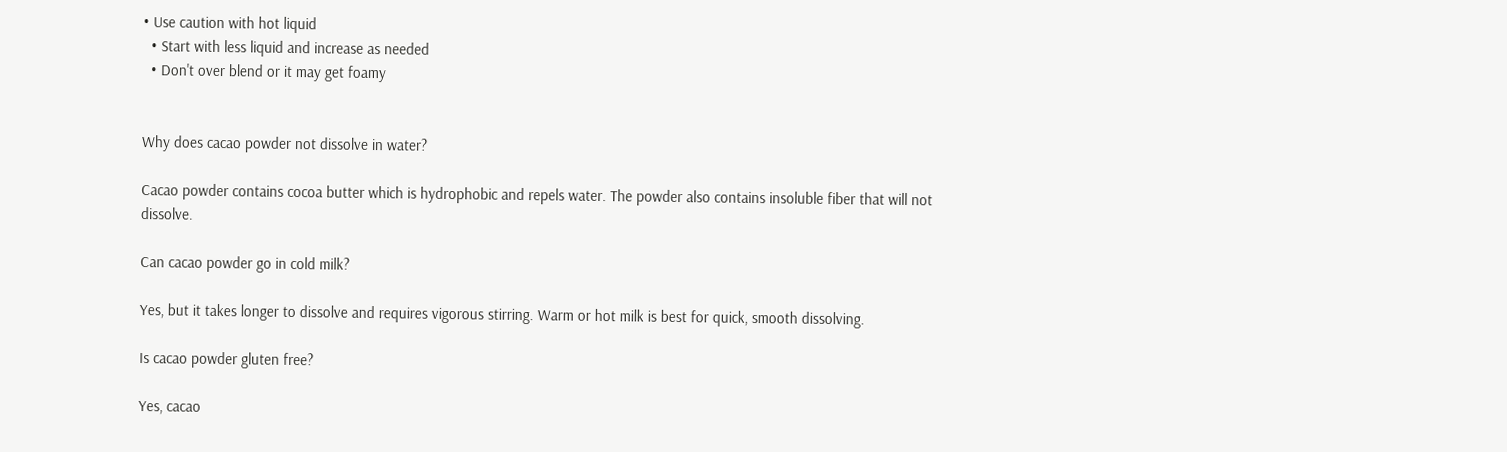• Use caution with hot liquid
  • Start with less liquid and increase as needed
  • Don't over blend or it may get foamy


Why does cacao powder not dissolve in water?

Cacao powder contains cocoa butter which is hydrophobic and repels water. The powder also contains insoluble fiber that will not dissolve.

Can cacao powder go in cold milk?

Yes, but it takes longer to dissolve and requires vigorous stirring. Warm or hot milk is best for quick, smooth dissolving.

Is cacao powder gluten free?

Yes, cacao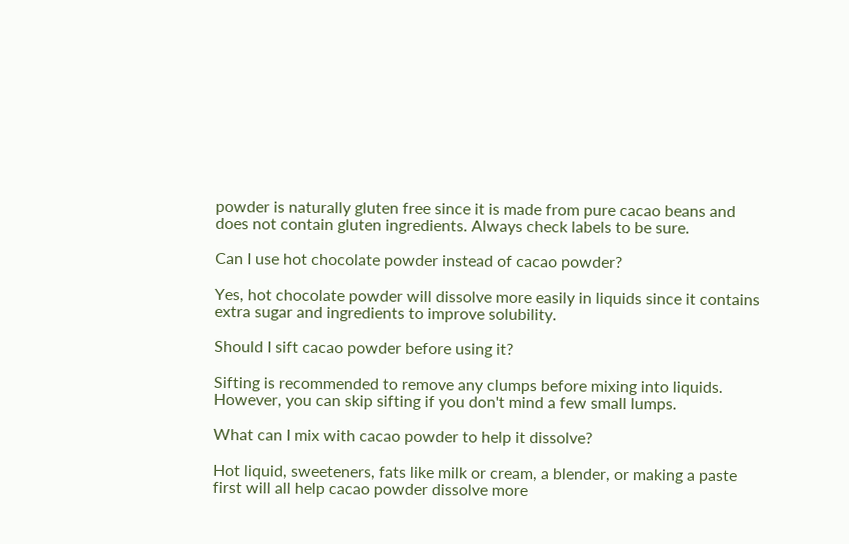powder is naturally gluten free since it is made from pure cacao beans and does not contain gluten ingredients. Always check labels to be sure.

Can I use hot chocolate powder instead of cacao powder?

Yes, hot chocolate powder will dissolve more easily in liquids since it contains extra sugar and ingredients to improve solubility.

Should I sift cacao powder before using it?

Sifting is recommended to remove any clumps before mixing into liquids. However, you can skip sifting if you don't mind a few small lumps.

What can I mix with cacao powder to help it dissolve?

Hot liquid, sweeteners, fats like milk or cream, a blender, or making a paste first will all help cacao powder dissolve more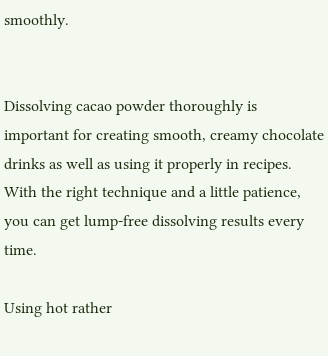smoothly.


Dissolving cacao powder thoroughly is important for creating smooth, creamy chocolate drinks as well as using it properly in recipes. With the right technique and a little patience, you can get lump-free dissolving results every time.

Using hot rather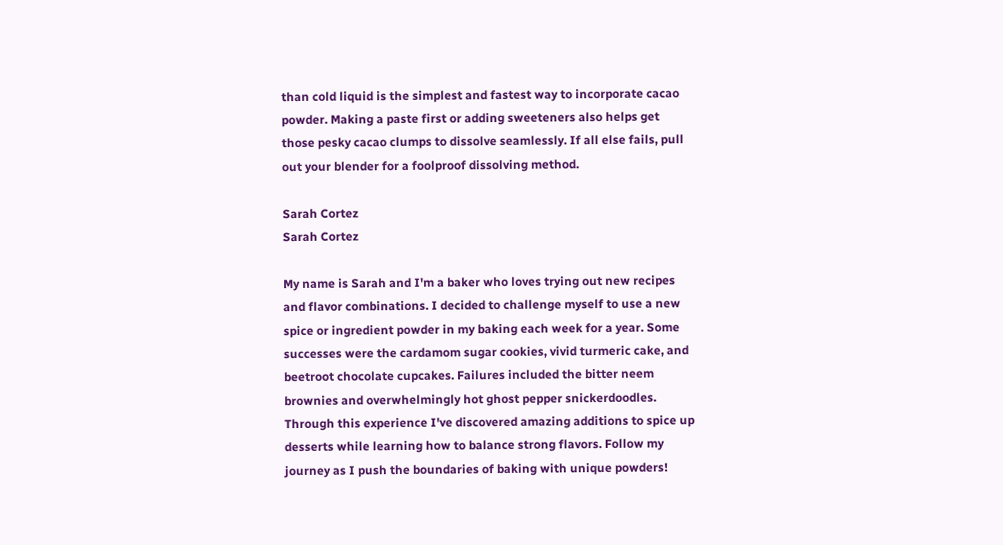than cold liquid is the simplest and fastest way to incorporate cacao powder. Making a paste first or adding sweeteners also helps get those pesky cacao clumps to dissolve seamlessly. If all else fails, pull out your blender for a foolproof dissolving method.

Sarah Cortez
Sarah Cortez

My name is Sarah and I'm a baker who loves trying out new recipes and flavor combinations. I decided to challenge myself to use a new spice or ingredient powder in my baking each week for a year. Some successes were the cardamom sugar cookies, vivid turmeric cake, and beetroot chocolate cupcakes. Failures included the bitter neem brownies and overwhelmingly hot ghost pepper snickerdoodles. Through this experience I've discovered amazing additions to spice up desserts while learning how to balance strong flavors. Follow my journey as I push the boundaries of baking with unique powders!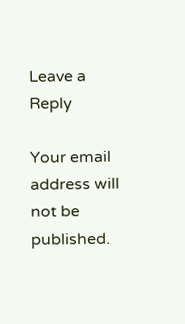Leave a Reply

Your email address will not be published.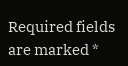Required fields are marked *